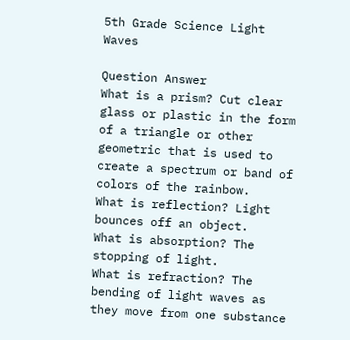5th Grade Science Light Waves

Question Answer
What is a prism? Cut clear glass or plastic in the form of a triangle or other geometric that is used to create a spectrum or band of colors of the rainbow.
What is reflection? Light bounces off an object.
What is absorption? The stopping of light.
What is refraction? The bending of light waves as they move from one substance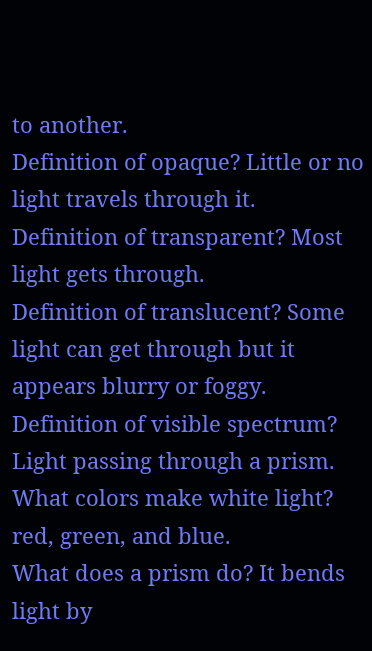to another.
Definition of opaque? Little or no light travels through it.
Definition of transparent? Most light gets through.
Definition of translucent? Some light can get through but it appears blurry or foggy.
Definition of visible spectrum? Light passing through a prism.
What colors make white light? red, green, and blue.
What does a prism do? It bends light by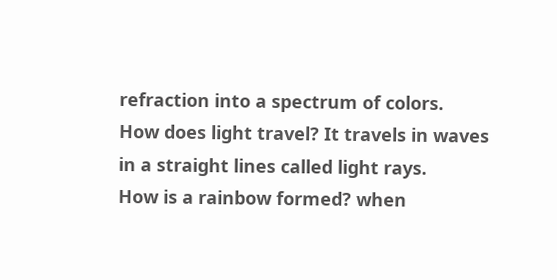refraction into a spectrum of colors.
How does light travel? It travels in waves in a straight lines called light rays.
How is a rainbow formed? when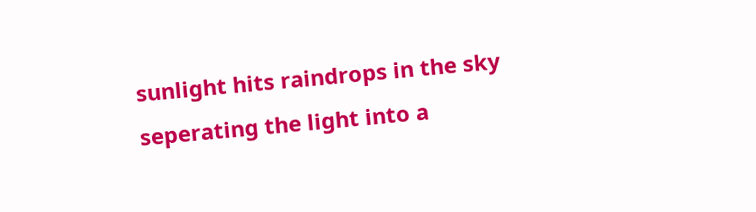sunlight hits raindrops in the sky seperating the light into a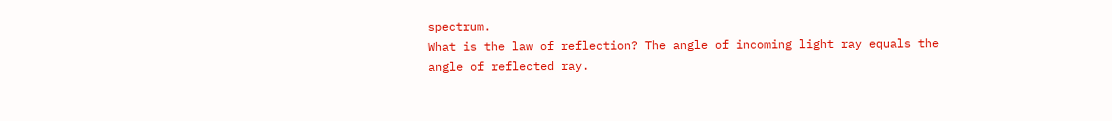spectrum.
What is the law of reflection? The angle of incoming light ray equals the angle of reflected ray.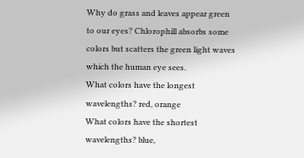Why do grass and leaves appear green to our eyes? Chlorophill absorbs some colors but scatters the green light waves which the human eye sees.
What colors have the longest wavelengths? red, orange
What colors have the shortest wavelengths? blue,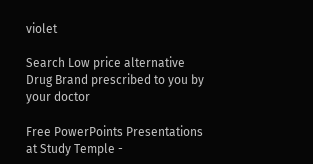violet

Search Low price alternative Drug Brand prescribed to you by your doctor

Free PowerPoints Presentations at Study Temple -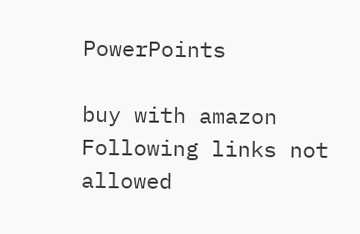PowerPoints

buy with amazon
Following links not allowed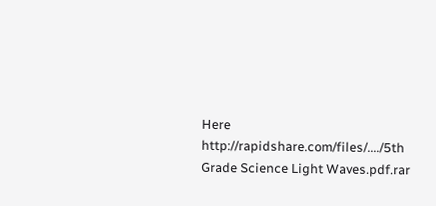Here
http://rapidshare.com/files/..../5th Grade Science Light Waves.pdf.rar